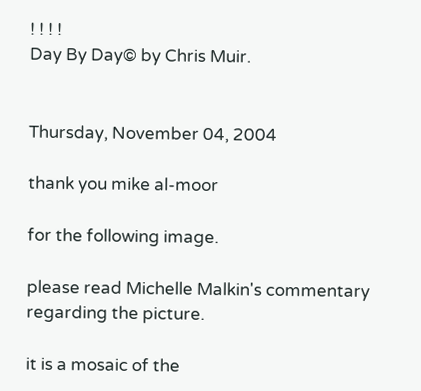! ! ! !
Day By Day© by Chris Muir.


Thursday, November 04, 2004

thank you mike al-moor

for the following image.

please read Michelle Malkin's commentary regarding the picture.

it is a mosaic of the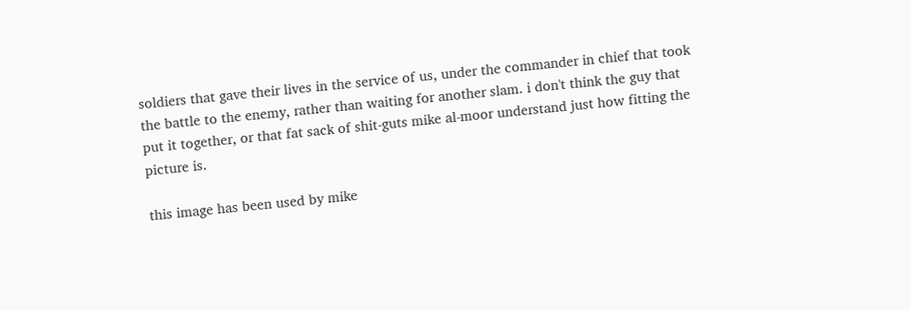soldiers that gave their lives in the service of us, under the commander in chief that took the battle to the enemy, rather than waiting for another slam. i don't think the guy that put it together, or that fat sack of shit-guts mike al-moor understand just how fitting the picture is.

this image has been used by mike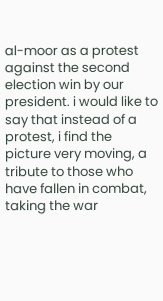al-moor as a protest against the second election win by our president. i would like to say that instead of a protest, i find the picture very moving, a tribute to those who have fallen in combat, taking the war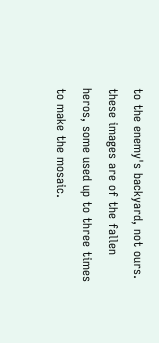to the enemy's backyard, not ours. these images are of the fallen heros, some used up to three times to make the mosaic.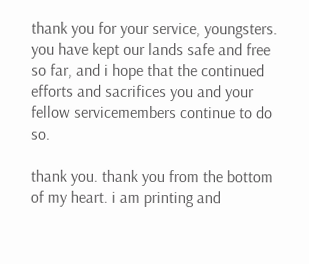thank you for your service, youngsters. you have kept our lands safe and free so far, and i hope that the continued efforts and sacrifices you and your fellow servicemembers continue to do so.

thank you. thank you from the bottom of my heart. i am printing and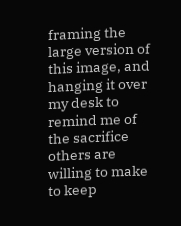framing the large version of this image, and hanging it over my desk to remind me of the sacrifice others are willing to make to keep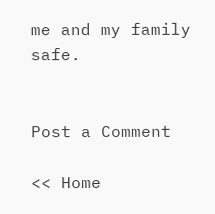me and my family safe.


Post a Comment

<< Home